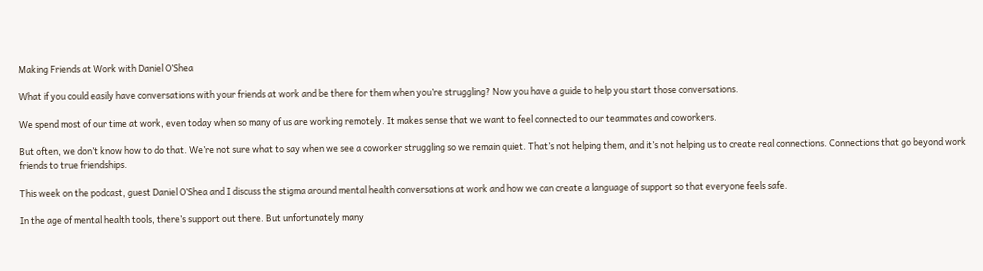Making Friends at Work with Daniel O’Shea

What if you could easily have conversations with your friends at work and be there for them when you’re struggling? Now you have a guide to help you start those conversations.

We spend most of our time at work, even today when so many of us are working remotely. It makes sense that we want to feel connected to our teammates and coworkers.

But often, we don’t know how to do that. We’re not sure what to say when we see a coworker struggling so we remain quiet. That’s not helping them, and it’s not helping us to create real connections. Connections that go beyond work friends to true friendships.

This week on the podcast, guest Daniel O’Shea and I discuss the stigma around mental health conversations at work and how we can create a language of support so that everyone feels safe.

In the age of mental health tools, there’s support out there. But unfortunately many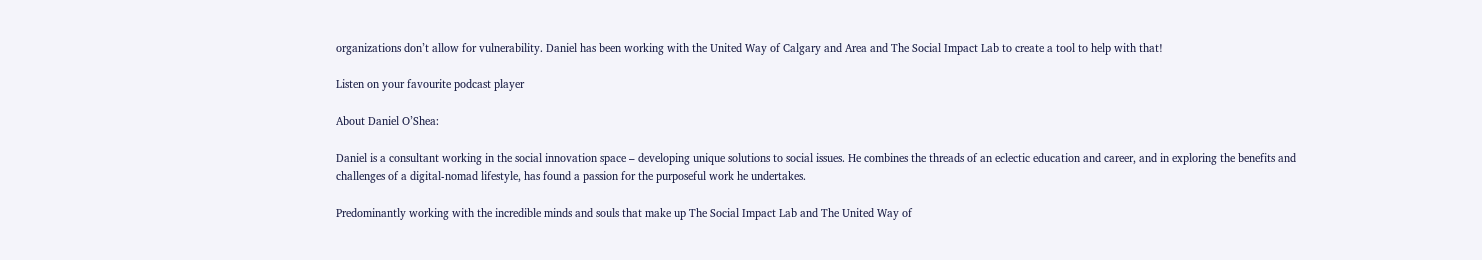organizations don’t allow for vulnerability. Daniel has been working with the United Way of Calgary and Area and The Social Impact Lab to create a tool to help with that!

Listen on your favourite podcast player

About Daniel O’Shea:

Daniel is a consultant working in the social innovation space – developing unique solutions to social issues. He combines the threads of an eclectic education and career, and in exploring the benefits and challenges of a digital-nomad lifestyle, has found a passion for the purposeful work he undertakes.

Predominantly working with the incredible minds and souls that make up The Social Impact Lab and The United Way of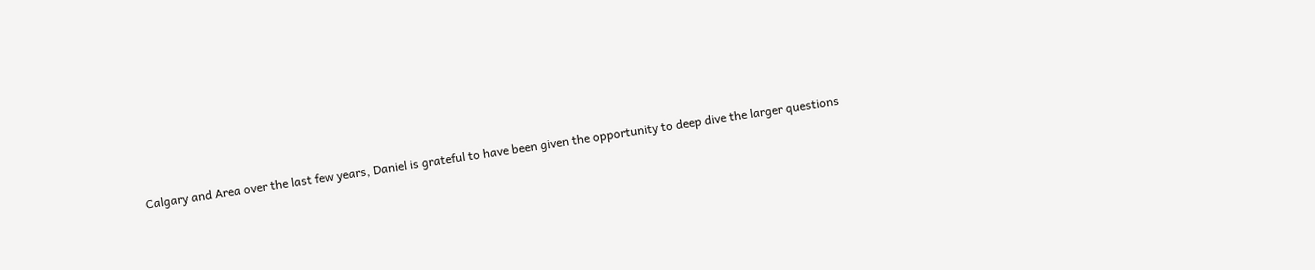Calgary and Area over the last few years, Daniel is grateful to have been given the opportunity to deep dive the larger questions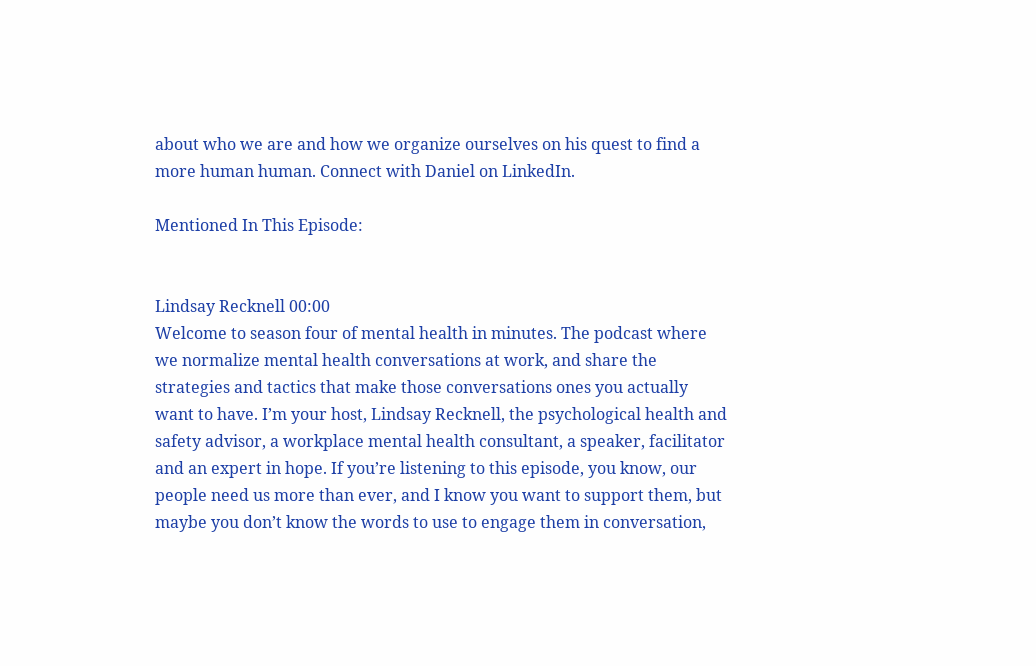about who we are and how we organize ourselves on his quest to find a more human human. Connect with Daniel on LinkedIn.

Mentioned In This Episode:


Lindsay Recknell 00:00
Welcome to season four of mental health in minutes. The podcast where we normalize mental health conversations at work, and share the strategies and tactics that make those conversations ones you actually want to have. I’m your host, Lindsay Recknell, the psychological health and safety advisor, a workplace mental health consultant, a speaker, facilitator and an expert in hope. If you’re listening to this episode, you know, our people need us more than ever, and I know you want to support them, but maybe you don’t know the words to use to engage them in conversation,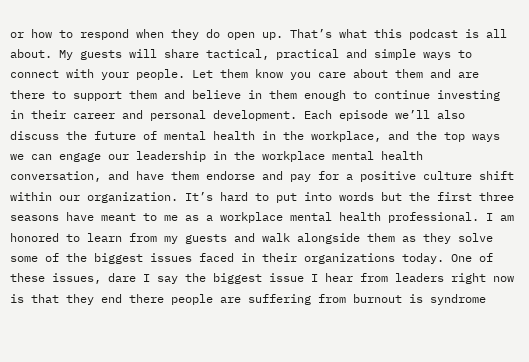or how to respond when they do open up. That’s what this podcast is all about. My guests will share tactical, practical and simple ways to connect with your people. Let them know you care about them and are there to support them and believe in them enough to continue investing in their career and personal development. Each episode we’ll also discuss the future of mental health in the workplace, and the top ways we can engage our leadership in the workplace mental health conversation, and have them endorse and pay for a positive culture shift within our organization. It’s hard to put into words but the first three seasons have meant to me as a workplace mental health professional. I am honored to learn from my guests and walk alongside them as they solve some of the biggest issues faced in their organizations today. One of these issues, dare I say the biggest issue I hear from leaders right now is that they end there people are suffering from burnout is syndrome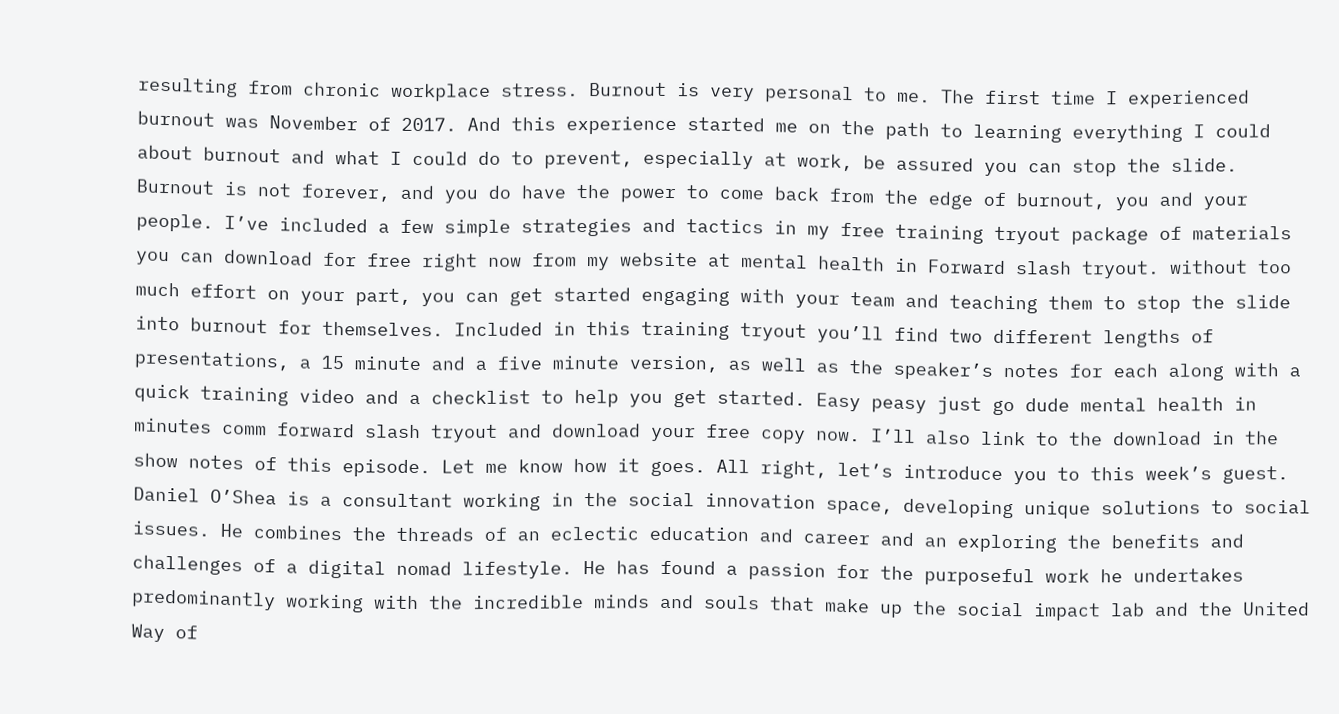resulting from chronic workplace stress. Burnout is very personal to me. The first time I experienced burnout was November of 2017. And this experience started me on the path to learning everything I could about burnout and what I could do to prevent, especially at work, be assured you can stop the slide. Burnout is not forever, and you do have the power to come back from the edge of burnout, you and your people. I’ve included a few simple strategies and tactics in my free training tryout package of materials you can download for free right now from my website at mental health in Forward slash tryout. without too much effort on your part, you can get started engaging with your team and teaching them to stop the slide into burnout for themselves. Included in this training tryout you’ll find two different lengths of presentations, a 15 minute and a five minute version, as well as the speaker’s notes for each along with a quick training video and a checklist to help you get started. Easy peasy just go dude mental health in minutes comm forward slash tryout and download your free copy now. I’ll also link to the download in the show notes of this episode. Let me know how it goes. All right, let’s introduce you to this week’s guest. Daniel O’Shea is a consultant working in the social innovation space, developing unique solutions to social issues. He combines the threads of an eclectic education and career and an exploring the benefits and challenges of a digital nomad lifestyle. He has found a passion for the purposeful work he undertakes predominantly working with the incredible minds and souls that make up the social impact lab and the United Way of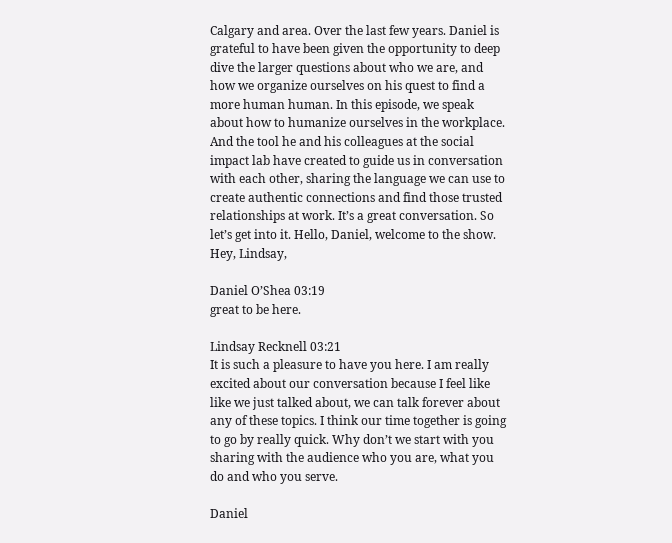Calgary and area. Over the last few years. Daniel is grateful to have been given the opportunity to deep dive the larger questions about who we are, and how we organize ourselves on his quest to find a more human human. In this episode, we speak about how to humanize ourselves in the workplace. And the tool he and his colleagues at the social impact lab have created to guide us in conversation with each other, sharing the language we can use to create authentic connections and find those trusted relationships at work. It’s a great conversation. So let’s get into it. Hello, Daniel, welcome to the show. Hey, Lindsay,

Daniel O’Shea 03:19
great to be here.

Lindsay Recknell 03:21
It is such a pleasure to have you here. I am really excited about our conversation because I feel like like we just talked about, we can talk forever about any of these topics. I think our time together is going to go by really quick. Why don’t we start with you sharing with the audience who you are, what you do and who you serve.

Daniel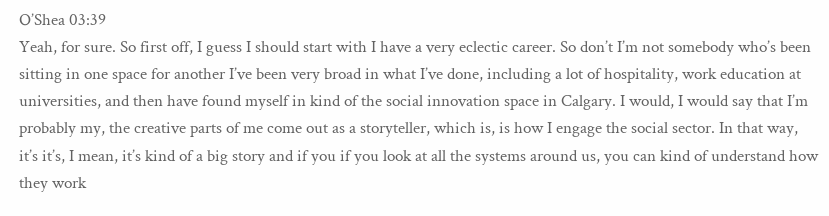O’Shea 03:39
Yeah, for sure. So first off, I guess I should start with I have a very eclectic career. So don’t I’m not somebody who’s been sitting in one space for another I’ve been very broad in what I’ve done, including a lot of hospitality, work education at universities, and then have found myself in kind of the social innovation space in Calgary. I would, I would say that I’m probably my, the creative parts of me come out as a storyteller, which is, is how I engage the social sector. In that way, it’s it’s, I mean, it’s kind of a big story and if you if you look at all the systems around us, you can kind of understand how they work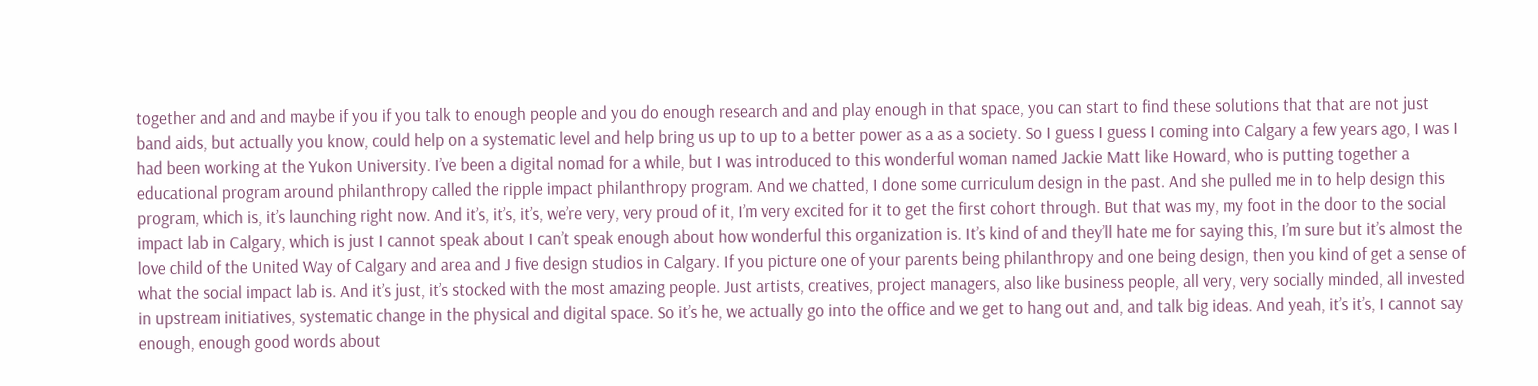together and and and maybe if you if you talk to enough people and you do enough research and and play enough in that space, you can start to find these solutions that that are not just band aids, but actually you know, could help on a systematic level and help bring us up to up to a better power as a as a society. So I guess I guess I coming into Calgary a few years ago, I was I had been working at the Yukon University. I’ve been a digital nomad for a while, but I was introduced to this wonderful woman named Jackie Matt like Howard, who is putting together a educational program around philanthropy called the ripple impact philanthropy program. And we chatted, I done some curriculum design in the past. And she pulled me in to help design this program, which is, it’s launching right now. And it’s, it’s, it’s, we’re very, very proud of it, I’m very excited for it to get the first cohort through. But that was my, my foot in the door to the social impact lab in Calgary, which is just I cannot speak about I can’t speak enough about how wonderful this organization is. It’s kind of and they’ll hate me for saying this, I’m sure but it’s almost the love child of the United Way of Calgary and area and J five design studios in Calgary. If you picture one of your parents being philanthropy and one being design, then you kind of get a sense of what the social impact lab is. And it’s just, it’s stocked with the most amazing people. Just artists, creatives, project managers, also like business people, all very, very socially minded, all invested in upstream initiatives, systematic change in the physical and digital space. So it’s he, we actually go into the office and we get to hang out and, and talk big ideas. And yeah, it’s it’s, I cannot say enough, enough good words about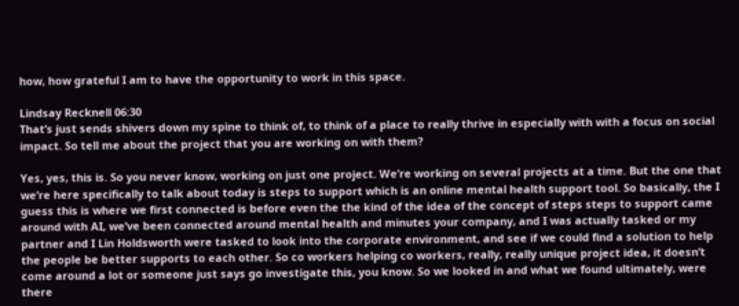how, how grateful I am to have the opportunity to work in this space.

Lindsay Recknell 06:30
That’s just sends shivers down my spine to think of, to think of a place to really thrive in especially with with a focus on social impact. So tell me about the project that you are working on with them?

Yes, yes, this is. So you never know, working on just one project. We’re working on several projects at a time. But the one that we’re here specifically to talk about today is steps to support which is an online mental health support tool. So basically, the I guess this is where we first connected is before even the the kind of the idea of the concept of steps steps to support came around with AI, we’ve been connected around mental health and minutes your company, and I was actually tasked or my partner and I Lin Holdsworth were tasked to look into the corporate environment, and see if we could find a solution to help the people be better supports to each other. So co workers helping co workers, really, really unique project idea, it doesn’t come around a lot or someone just says go investigate this, you know. So we looked in and what we found ultimately, were there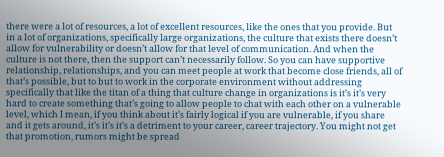there were a lot of resources, a lot of excellent resources, like the ones that you provide. But in a lot of organizations, specifically large organizations, the culture that exists there doesn’t allow for vulnerability or doesn’t allow for that level of communication. And when the culture is not there, then the support can’t necessarily follow. So you can have supportive relationship, relationships, and you can meet people at work that become close friends, all of that’s possible, but to but to work in the corporate environment without addressing specifically that like the titan of a thing that culture change in organizations is it’s it’s very hard to create something that’s going to allow people to chat with each other on a vulnerable level, which I mean, if you think about it’s fairly logical if you are vulnerable, if you share and it gets around, it’s it’s it’s a detriment to your career, career trajectory. You might not get that promotion, rumors might be spread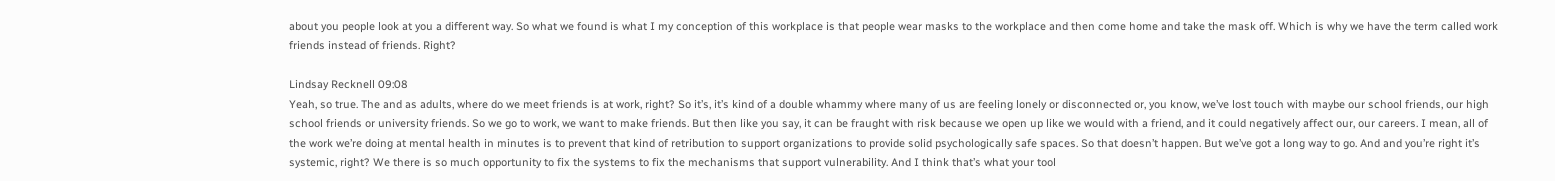about you people look at you a different way. So what we found is what I my conception of this workplace is that people wear masks to the workplace and then come home and take the mask off. Which is why we have the term called work friends instead of friends. Right?

Lindsay Recknell 09:08
Yeah, so true. The and as adults, where do we meet friends is at work, right? So it’s, it’s kind of a double whammy where many of us are feeling lonely or disconnected or, you know, we’ve lost touch with maybe our school friends, our high school friends or university friends. So we go to work, we want to make friends. But then like you say, it can be fraught with risk because we open up like we would with a friend, and it could negatively affect our, our careers. I mean, all of the work we’re doing at mental health in minutes is to prevent that kind of retribution to support organizations to provide solid psychologically safe spaces. So that doesn’t happen. But we’ve got a long way to go. And and you’re right it’s systemic, right? We there is so much opportunity to fix the systems to fix the mechanisms that support vulnerability. And I think that’s what your tool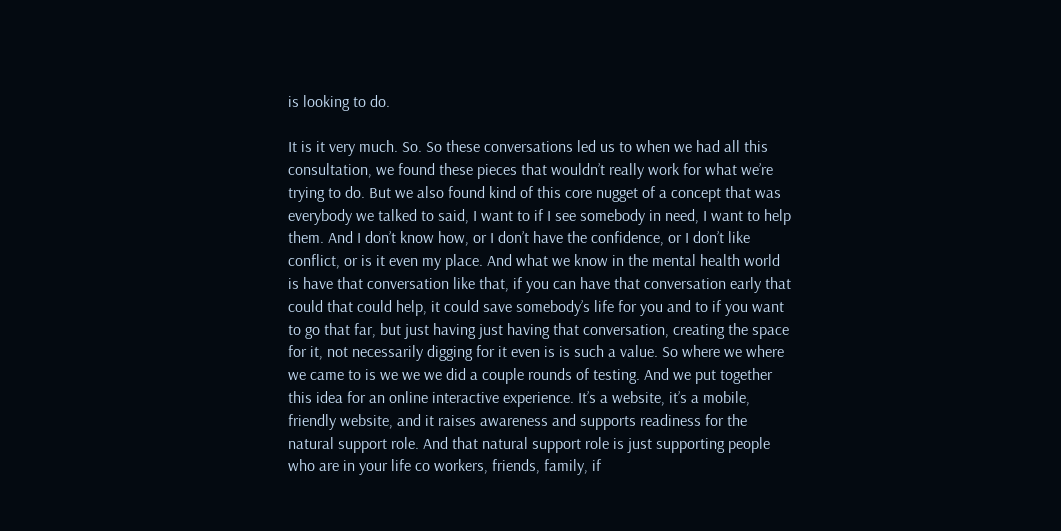is looking to do.

It is it very much. So. So these conversations led us to when we had all this consultation, we found these pieces that wouldn’t really work for what we’re trying to do. But we also found kind of this core nugget of a concept that was everybody we talked to said, I want to if I see somebody in need, I want to help them. And I don’t know how, or I don’t have the confidence, or I don’t like conflict, or is it even my place. And what we know in the mental health world is have that conversation like that, if you can have that conversation early that could that could help, it could save somebody’s life for you and to if you want to go that far, but just having just having that conversation, creating the space for it, not necessarily digging for it even is is such a value. So where we where we came to is we we we did a couple rounds of testing. And we put together this idea for an online interactive experience. It’s a website, it’s a mobile, friendly website, and it raises awareness and supports readiness for the natural support role. And that natural support role is just supporting people who are in your life co workers, friends, family, if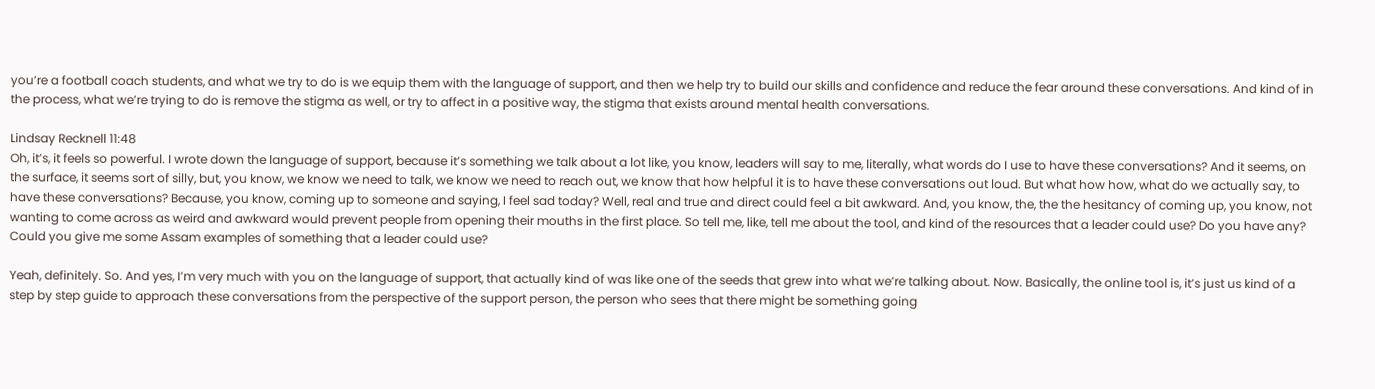you’re a football coach students, and what we try to do is we equip them with the language of support, and then we help try to build our skills and confidence and reduce the fear around these conversations. And kind of in the process, what we’re trying to do is remove the stigma as well, or try to affect in a positive way, the stigma that exists around mental health conversations.

Lindsay Recknell 11:48
Oh, it’s, it feels so powerful. I wrote down the language of support, because it’s something we talk about a lot like, you know, leaders will say to me, literally, what words do I use to have these conversations? And it seems, on the surface, it seems sort of silly, but, you know, we know we need to talk, we know we need to reach out, we know that how helpful it is to have these conversations out loud. But what how how, what do we actually say, to have these conversations? Because, you know, coming up to someone and saying, I feel sad today? Well, real and true and direct could feel a bit awkward. And, you know, the, the the hesitancy of coming up, you know, not wanting to come across as weird and awkward would prevent people from opening their mouths in the first place. So tell me, like, tell me about the tool, and kind of the resources that a leader could use? Do you have any? Could you give me some Assam examples of something that a leader could use?

Yeah, definitely. So. And yes, I’m very much with you on the language of support, that actually kind of was like one of the seeds that grew into what we’re talking about. Now. Basically, the online tool is, it’s just us kind of a step by step guide to approach these conversations from the perspective of the support person, the person who sees that there might be something going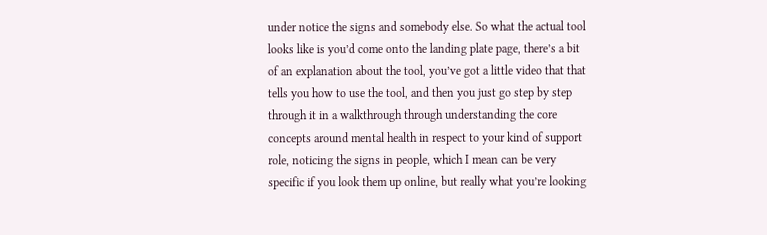under notice the signs and somebody else. So what the actual tool looks like is you’d come onto the landing plate page, there’s a bit of an explanation about the tool, you’ve got a little video that that tells you how to use the tool, and then you just go step by step through it in a walkthrough through understanding the core concepts around mental health in respect to your kind of support role, noticing the signs in people, which I mean can be very specific if you look them up online, but really what you’re looking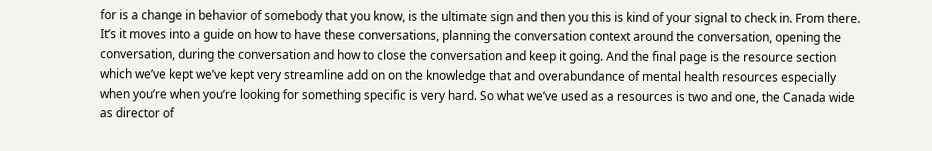for is a change in behavior of somebody that you know, is the ultimate sign and then you this is kind of your signal to check in. From there. It’s it moves into a guide on how to have these conversations, planning the conversation context around the conversation, opening the conversation, during the conversation and how to close the conversation and keep it going. And the final page is the resource section which we’ve kept we’ve kept very streamline add on on the knowledge that and overabundance of mental health resources especially when you’re when you’re looking for something specific is very hard. So what we’ve used as a resources is two and one, the Canada wide as director of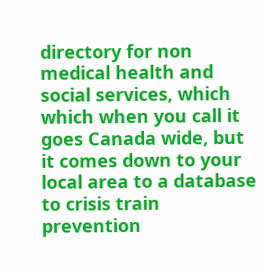directory for non medical health and social services, which which when you call it goes Canada wide, but it comes down to your local area to a database to crisis train prevention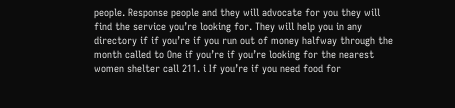people. Response people and they will advocate for you they will find the service you’re looking for. They will help you in any directory if if you’re if you run out of money halfway through the month called to One if you’re if you’re looking for the nearest women shelter call 211. i If you’re if you need food for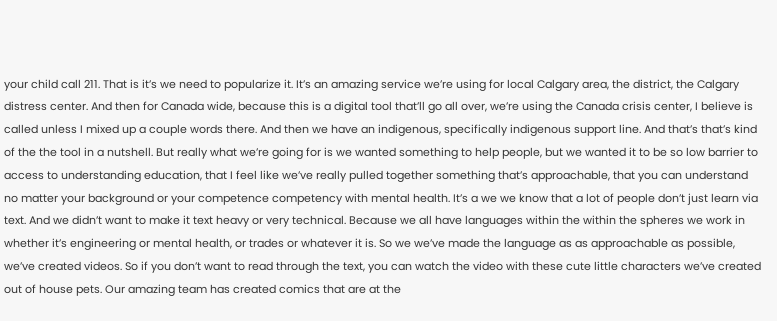your child call 211. That is it’s we need to popularize it. It’s an amazing service we’re using for local Calgary area, the district, the Calgary distress center. And then for Canada wide, because this is a digital tool that’ll go all over, we’re using the Canada crisis center, I believe is called unless I mixed up a couple words there. And then we have an indigenous, specifically indigenous support line. And that’s that’s kind of the the tool in a nutshell. But really what we’re going for is we wanted something to help people, but we wanted it to be so low barrier to access to understanding education, that I feel like we’ve really pulled together something that’s approachable, that you can understand no matter your background or your competence competency with mental health. It’s a we we know that a lot of people don’t just learn via text. And we didn’t want to make it text heavy or very technical. Because we all have languages within the within the spheres we work in whether it’s engineering or mental health, or trades or whatever it is. So we we’ve made the language as as approachable as possible, we’ve created videos. So if you don’t want to read through the text, you can watch the video with these cute little characters we’ve created out of house pets. Our amazing team has created comics that are at the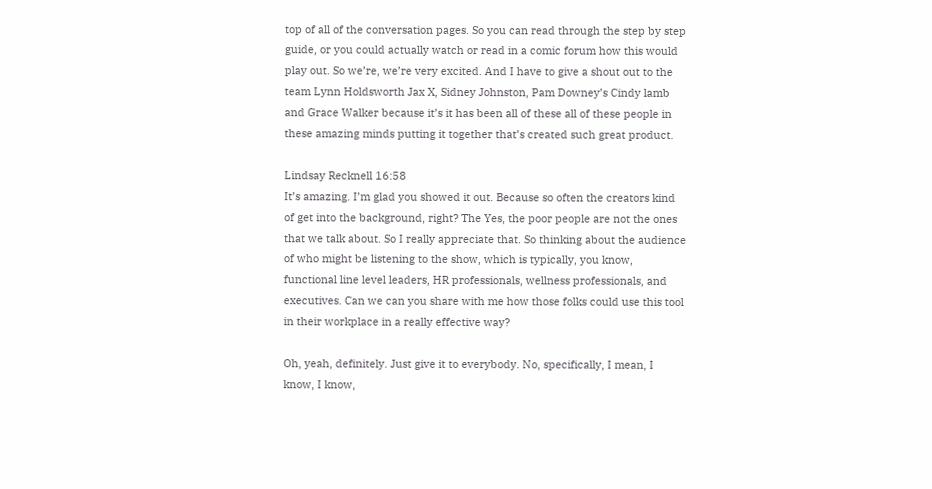top of all of the conversation pages. So you can read through the step by step guide, or you could actually watch or read in a comic forum how this would play out. So we’re, we’re very excited. And I have to give a shout out to the team Lynn Holdsworth Jax X, Sidney Johnston, Pam Downey’s Cindy lamb and Grace Walker because it’s it has been all of these all of these people in these amazing minds putting it together that’s created such great product.

Lindsay Recknell 16:58
It’s amazing. I’m glad you showed it out. Because so often the creators kind of get into the background, right? The Yes, the poor people are not the ones that we talk about. So I really appreciate that. So thinking about the audience of who might be listening to the show, which is typically, you know, functional line level leaders, HR professionals, wellness professionals, and executives. Can we can you share with me how those folks could use this tool in their workplace in a really effective way?

Oh, yeah, definitely. Just give it to everybody. No, specifically, I mean, I know, I know,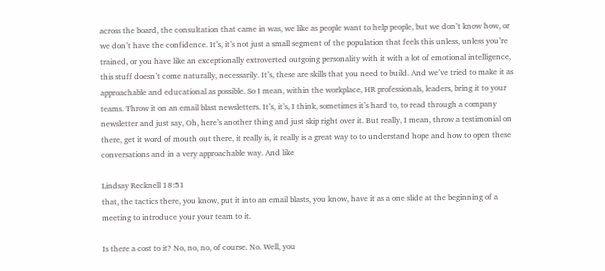across the board, the consultation that came in was, we like as people want to help people, but we don’t know how, or we don’t have the confidence. It’s, it’s not just a small segment of the population that feels this unless, unless you’re trained, or you have like an exceptionally extroverted outgoing personality with it with a lot of emotional intelligence, this stuff doesn’t come naturally, necessarily. It’s, these are skills that you need to build. And we’ve tried to make it as approachable and educational as possible. So I mean, within the workplace, HR professionals, leaders, bring it to your teams. Throw it on an email blast newsletters. It’s, it’s, I think, sometimes it’s hard to, to read through a company newsletter and just say, Oh, here’s another thing and just skip right over it. But really, I mean, throw a testimonial on there, get it word of mouth out there, it really is, it really is a great way to to understand hope and how to open these conversations and in a very approachable way. And like

Lindsay Recknell 18:51
that, the tactics there, you know, put it into an email blasts, you know, have it as a one slide at the beginning of a meeting to introduce your your team to it.

Is there a cost to it? No, no, no, of course. No. Well, you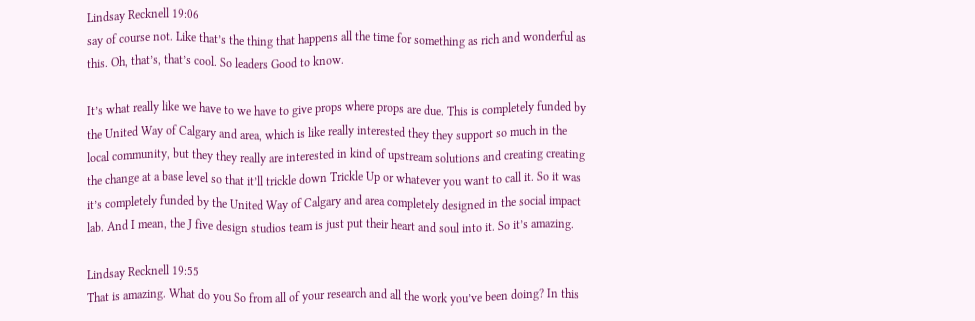Lindsay Recknell 19:06
say of course not. Like that’s the thing that happens all the time for something as rich and wonderful as this. Oh, that’s, that’s cool. So leaders Good to know.

It’s what really like we have to we have to give props where props are due. This is completely funded by the United Way of Calgary and area, which is like really interested they they support so much in the local community, but they they really are interested in kind of upstream solutions and creating creating the change at a base level so that it’ll trickle down Trickle Up or whatever you want to call it. So it was it’s completely funded by the United Way of Calgary and area completely designed in the social impact lab. And I mean, the J five design studios team is just put their heart and soul into it. So it’s amazing.

Lindsay Recknell 19:55
That is amazing. What do you So from all of your research and all the work you’ve been doing? In this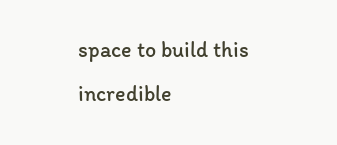space to build this incredible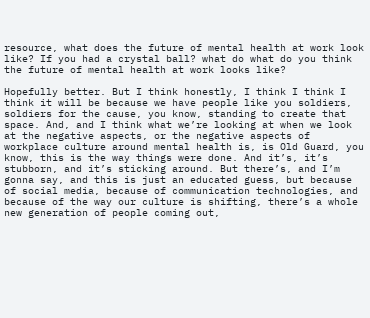resource, what does the future of mental health at work look like? If you had a crystal ball? what do what do you think the future of mental health at work looks like?

Hopefully better. But I think honestly, I think I think I think it will be because we have people like you soldiers, soldiers for the cause, you know, standing to create that space. And, and I think what we’re looking at when we look at the negative aspects, or the negative aspects of workplace culture around mental health is, is Old Guard, you know, this is the way things were done. And it’s, it’s stubborn, and it’s sticking around. But there’s, and I’m gonna say, and this is just an educated guess, but because of social media, because of communication technologies, and because of the way our culture is shifting, there’s a whole new generation of people coming out,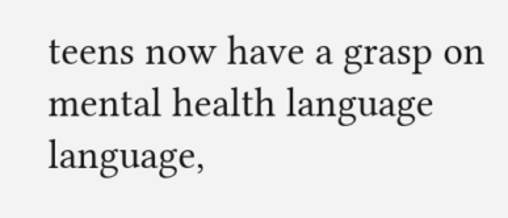teens now have a grasp on mental health language language,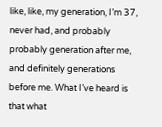like, like, my generation, I’m 37, never had, and probably probably generation after me, and definitely generations before me. What I’ve heard is that what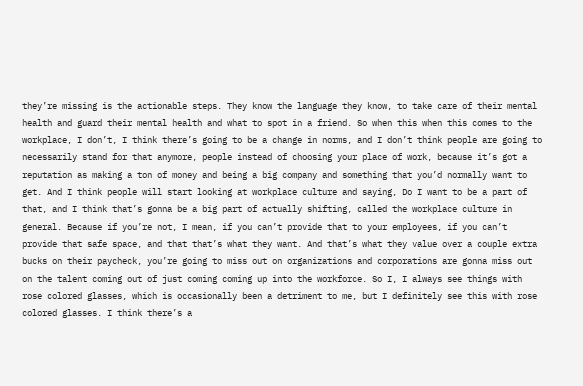they’re missing is the actionable steps. They know the language they know, to take care of their mental health and guard their mental health and what to spot in a friend. So when this when this comes to the workplace, I don’t, I think there’s going to be a change in norms, and I don’t think people are going to necessarily stand for that anymore, people instead of choosing your place of work, because it’s got a reputation as making a ton of money and being a big company and something that you’d normally want to get. And I think people will start looking at workplace culture and saying, Do I want to be a part of that, and I think that’s gonna be a big part of actually shifting, called the workplace culture in general. Because if you’re not, I mean, if you can’t provide that to your employees, if you can’t provide that safe space, and that that’s what they want. And that’s what they value over a couple extra bucks on their paycheck, you’re going to miss out on organizations and corporations are gonna miss out on the talent coming out of just coming coming up into the workforce. So I, I always see things with rose colored glasses, which is occasionally been a detriment to me, but I definitely see this with rose colored glasses. I think there’s a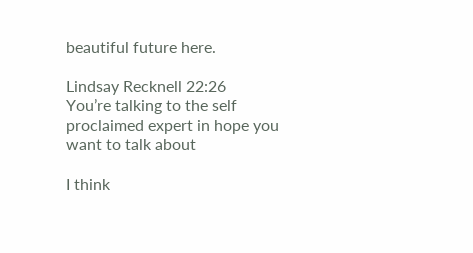beautiful future here.

Lindsay Recknell 22:26
You’re talking to the self proclaimed expert in hope you want to talk about

I think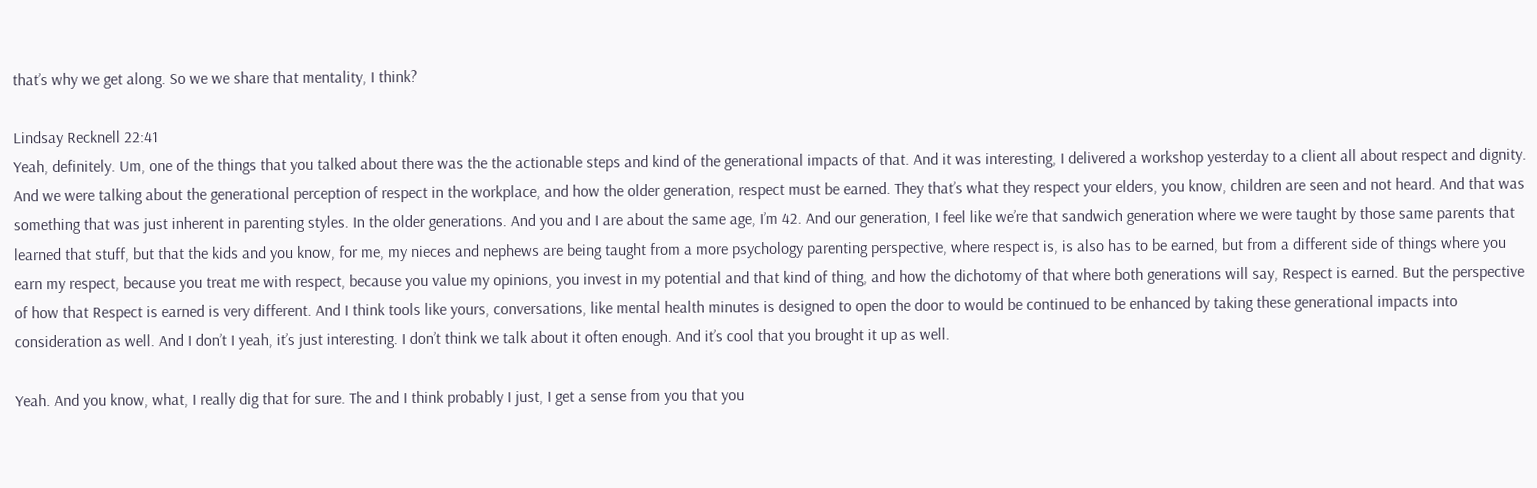that’s why we get along. So we we share that mentality, I think?

Lindsay Recknell 22:41
Yeah, definitely. Um, one of the things that you talked about there was the the actionable steps and kind of the generational impacts of that. And it was interesting, I delivered a workshop yesterday to a client all about respect and dignity. And we were talking about the generational perception of respect in the workplace, and how the older generation, respect must be earned. They that’s what they respect your elders, you know, children are seen and not heard. And that was something that was just inherent in parenting styles. In the older generations. And you and I are about the same age, I’m 42. And our generation, I feel like we’re that sandwich generation where we were taught by those same parents that learned that stuff, but that the kids and you know, for me, my nieces and nephews are being taught from a more psychology parenting perspective, where respect is, is also has to be earned, but from a different side of things where you earn my respect, because you treat me with respect, because you value my opinions, you invest in my potential and that kind of thing, and how the dichotomy of that where both generations will say, Respect is earned. But the perspective of how that Respect is earned is very different. And I think tools like yours, conversations, like mental health minutes is designed to open the door to would be continued to be enhanced by taking these generational impacts into consideration as well. And I don’t I yeah, it’s just interesting. I don’t think we talk about it often enough. And it’s cool that you brought it up as well.

Yeah. And you know, what, I really dig that for sure. The and I think probably I just, I get a sense from you that you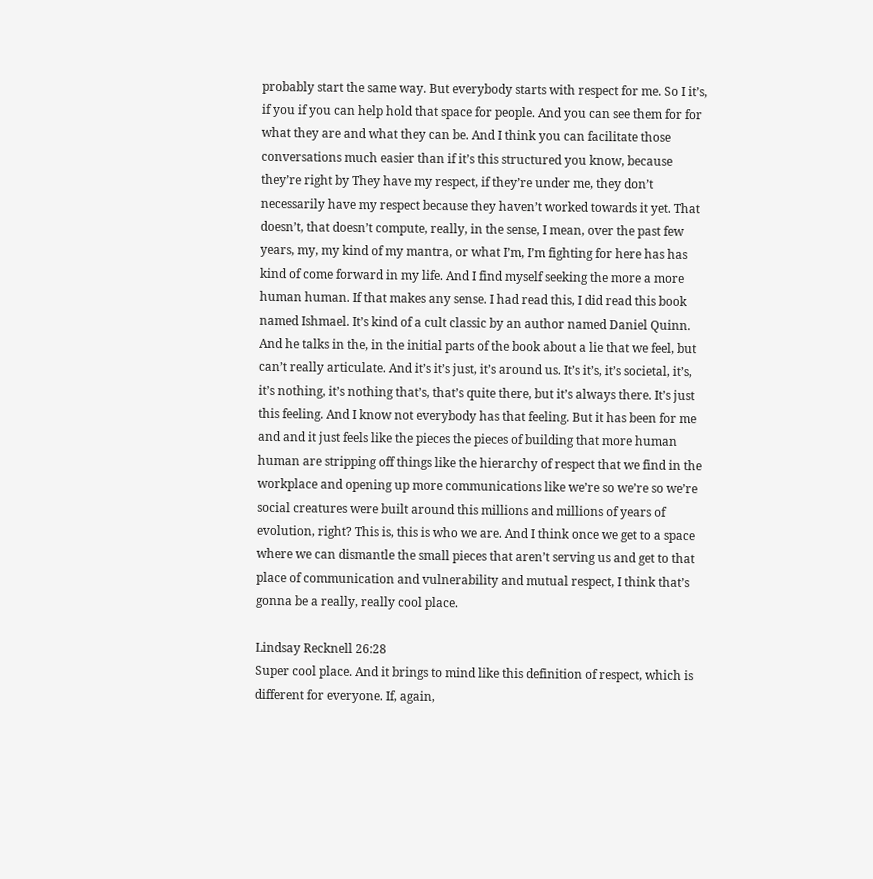probably start the same way. But everybody starts with respect for me. So I it’s, if you if you can help hold that space for people. And you can see them for for what they are and what they can be. And I think you can facilitate those conversations much easier than if it’s this structured you know, because they’re right by They have my respect, if they’re under me, they don’t necessarily have my respect because they haven’t worked towards it yet. That doesn’t, that doesn’t compute, really, in the sense, I mean, over the past few years, my, my kind of my mantra, or what I’m, I’m fighting for here has has kind of come forward in my life. And I find myself seeking the more a more human human. If that makes any sense. I had read this, I did read this book named Ishmael. It’s kind of a cult classic by an author named Daniel Quinn. And he talks in the, in the initial parts of the book about a lie that we feel, but can’t really articulate. And it’s it’s just, it’s around us. It’s it’s, it’s societal, it’s, it’s nothing, it’s nothing that’s, that’s quite there, but it’s always there. It’s just this feeling. And I know not everybody has that feeling. But it has been for me and and it just feels like the pieces the pieces of building that more human human are stripping off things like the hierarchy of respect that we find in the workplace and opening up more communications like we’re so we’re so we’re social creatures were built around this millions and millions of years of evolution, right? This is, this is who we are. And I think once we get to a space where we can dismantle the small pieces that aren’t serving us and get to that place of communication and vulnerability and mutual respect, I think that’s gonna be a really, really cool place.

Lindsay Recknell 26:28
Super cool place. And it brings to mind like this definition of respect, which is different for everyone. If, again,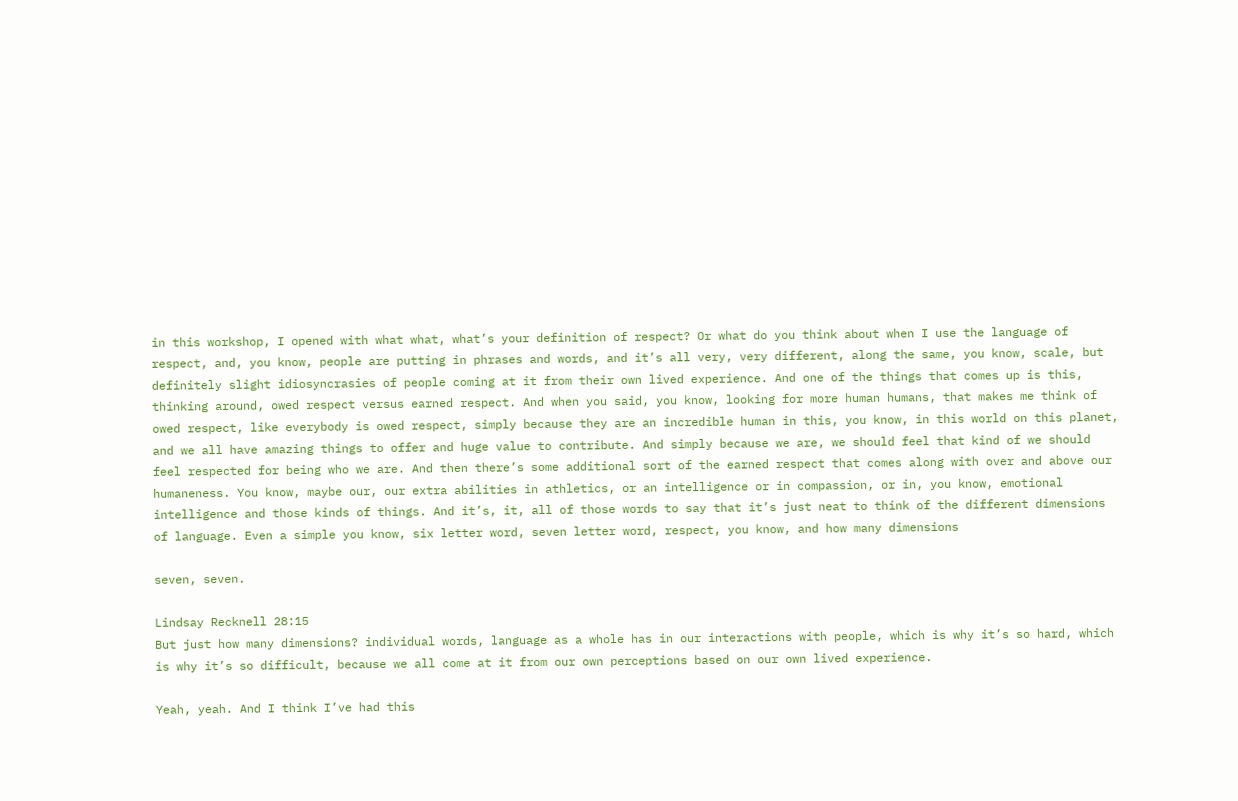in this workshop, I opened with what what, what’s your definition of respect? Or what do you think about when I use the language of respect, and, you know, people are putting in phrases and words, and it’s all very, very different, along the same, you know, scale, but definitely slight idiosyncrasies of people coming at it from their own lived experience. And one of the things that comes up is this, thinking around, owed respect versus earned respect. And when you said, you know, looking for more human humans, that makes me think of owed respect, like everybody is owed respect, simply because they are an incredible human in this, you know, in this world on this planet, and we all have amazing things to offer and huge value to contribute. And simply because we are, we should feel that kind of we should feel respected for being who we are. And then there’s some additional sort of the earned respect that comes along with over and above our humaneness. You know, maybe our, our extra abilities in athletics, or an intelligence or in compassion, or in, you know, emotional intelligence and those kinds of things. And it’s, it, all of those words to say that it’s just neat to think of the different dimensions of language. Even a simple you know, six letter word, seven letter word, respect, you know, and how many dimensions

seven, seven.

Lindsay Recknell 28:15
But just how many dimensions? individual words, language as a whole has in our interactions with people, which is why it’s so hard, which is why it’s so difficult, because we all come at it from our own perceptions based on our own lived experience.

Yeah, yeah. And I think I’ve had this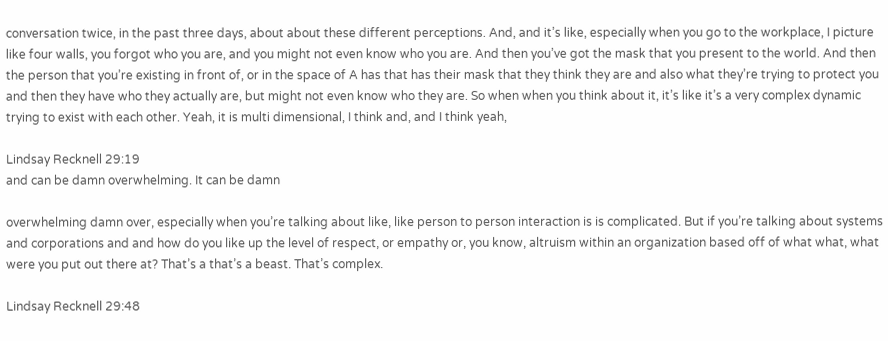conversation twice, in the past three days, about about these different perceptions. And, and it’s like, especially when you go to the workplace, I picture like four walls, you forgot who you are, and you might not even know who you are. And then you’ve got the mask that you present to the world. And then the person that you’re existing in front of, or in the space of A has that has their mask that they think they are and also what they’re trying to protect you and then they have who they actually are, but might not even know who they are. So when when you think about it, it’s like it’s a very complex dynamic trying to exist with each other. Yeah, it is multi dimensional, I think and, and I think yeah,

Lindsay Recknell 29:19
and can be damn overwhelming. It can be damn

overwhelming damn over, especially when you’re talking about like, like person to person interaction is is complicated. But if you’re talking about systems and corporations and and how do you like up the level of respect, or empathy or, you know, altruism within an organization based off of what what, what were you put out there at? That’s a that’s a beast. That’s complex.

Lindsay Recknell 29:48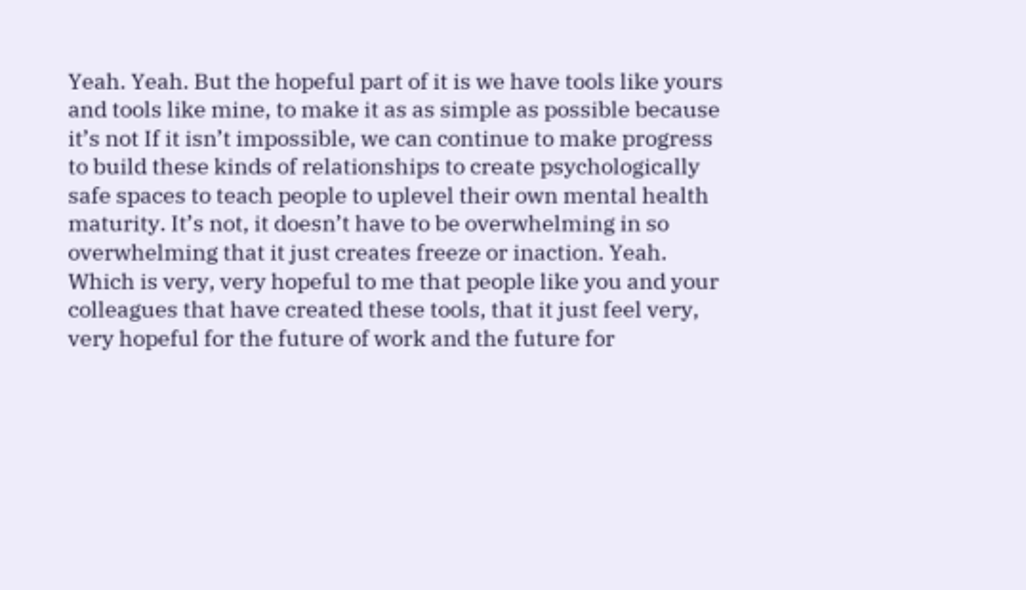Yeah. Yeah. But the hopeful part of it is we have tools like yours and tools like mine, to make it as as simple as possible because it’s not If it isn’t impossible, we can continue to make progress to build these kinds of relationships to create psychologically safe spaces to teach people to uplevel their own mental health maturity. It’s not, it doesn’t have to be overwhelming in so overwhelming that it just creates freeze or inaction. Yeah. Which is very, very hopeful to me that people like you and your colleagues that have created these tools, that it just feel very, very hopeful for the future of work and the future for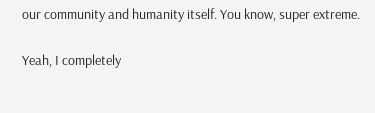our community and humanity itself. You know, super extreme.

Yeah, I completely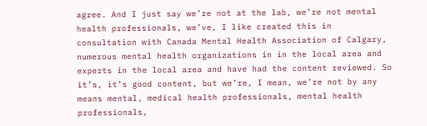agree. And I just say we’re not at the lab, we’re not mental health professionals, we’ve, I like created this in consultation with Canada Mental Health Association of Calgary, numerous mental health organizations in in the local area and experts in the local area and have had the content reviewed. So it’s, it’s good content, but we’re, I mean, we’re not by any means mental, medical health professionals, mental health professionals,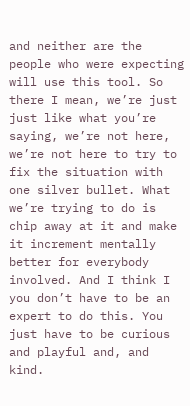and neither are the people who were expecting will use this tool. So there I mean, we’re just just like what you’re saying, we’re not here, we’re not here to try to fix the situation with one silver bullet. What we’re trying to do is chip away at it and make it increment mentally better for everybody involved. And I think I you don’t have to be an expert to do this. You just have to be curious and playful and, and kind.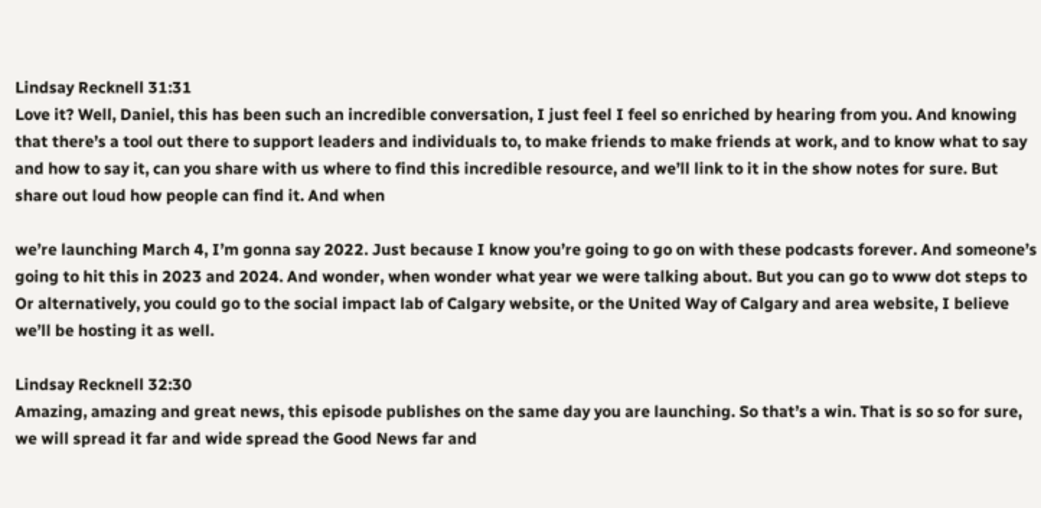Lindsay Recknell 31:31
Love it? Well, Daniel, this has been such an incredible conversation, I just feel I feel so enriched by hearing from you. And knowing that there’s a tool out there to support leaders and individuals to, to make friends to make friends at work, and to know what to say and how to say it, can you share with us where to find this incredible resource, and we’ll link to it in the show notes for sure. But share out loud how people can find it. And when

we’re launching March 4, I’m gonna say 2022. Just because I know you’re going to go on with these podcasts forever. And someone’s going to hit this in 2023 and 2024. And wonder, when wonder what year we were talking about. But you can go to www dot steps to Or alternatively, you could go to the social impact lab of Calgary website, or the United Way of Calgary and area website, I believe we’ll be hosting it as well.

Lindsay Recknell 32:30
Amazing, amazing and great news, this episode publishes on the same day you are launching. So that’s a win. That is so so for sure, we will spread it far and wide spread the Good News far and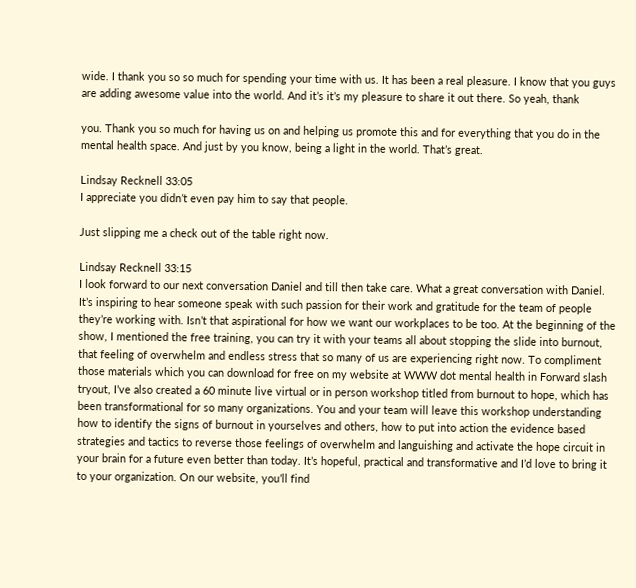wide. I thank you so so much for spending your time with us. It has been a real pleasure. I know that you guys are adding awesome value into the world. And it’s it’s my pleasure to share it out there. So yeah, thank

you. Thank you so much for having us on and helping us promote this and for everything that you do in the mental health space. And just by you know, being a light in the world. That’s great.

Lindsay Recknell 33:05
I appreciate you didn’t even pay him to say that people.

Just slipping me a check out of the table right now.

Lindsay Recknell 33:15
I look forward to our next conversation Daniel and till then take care. What a great conversation with Daniel. It’s inspiring to hear someone speak with such passion for their work and gratitude for the team of people they’re working with. Isn’t that aspirational for how we want our workplaces to be too. At the beginning of the show, I mentioned the free training, you can try it with your teams all about stopping the slide into burnout, that feeling of overwhelm and endless stress that so many of us are experiencing right now. To compliment those materials which you can download for free on my website at WWW dot mental health in Forward slash tryout, I’ve also created a 60 minute live virtual or in person workshop titled from burnout to hope, which has been transformational for so many organizations. You and your team will leave this workshop understanding how to identify the signs of burnout in yourselves and others, how to put into action the evidence based strategies and tactics to reverse those feelings of overwhelm and languishing and activate the hope circuit in your brain for a future even better than today. It’s hopeful, practical and transformative and I’d love to bring it to your organization. On our website, you’ll find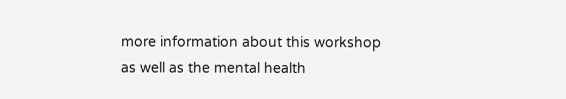more information about this workshop as well as the mental health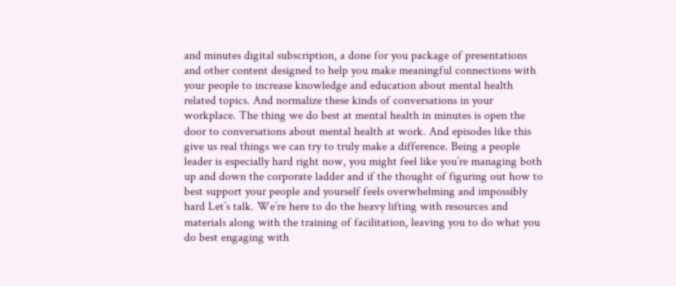and minutes digital subscription, a done for you package of presentations and other content designed to help you make meaningful connections with your people to increase knowledge and education about mental health related topics. And normalize these kinds of conversations in your workplace. The thing we do best at mental health in minutes is open the door to conversations about mental health at work. And episodes like this give us real things we can try to truly make a difference. Being a people leader is especially hard right now, you might feel like you’re managing both up and down the corporate ladder and if the thought of figuring out how to best support your people and yourself feels overwhelming and impossibly hard Let’s talk. We’re here to do the heavy lifting with resources and materials along with the training of facilitation, leaving you to do what you do best engaging with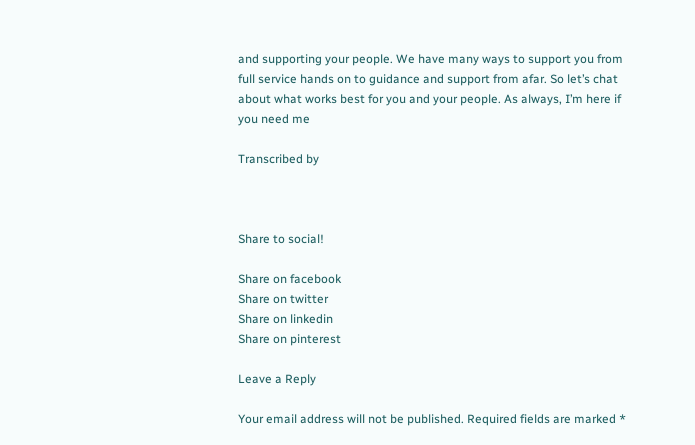and supporting your people. We have many ways to support you from full service hands on to guidance and support from afar. So let’s chat about what works best for you and your people. As always, I’m here if you need me

Transcribed by



Share to social!

Share on facebook
Share on twitter
Share on linkedin
Share on pinterest

Leave a Reply

Your email address will not be published. Required fields are marked *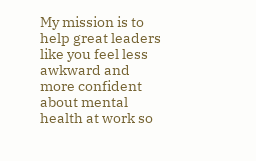My mission is to help great leaders like you feel less awkward and more confident about mental health at work so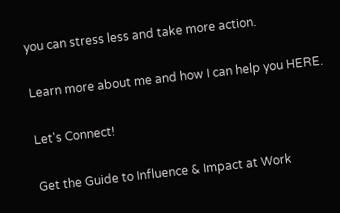you can stress less and take more action.

Learn more about me and how I can help you HERE.

Let's Connect!

Get the Guide to Influence & Impact at Work